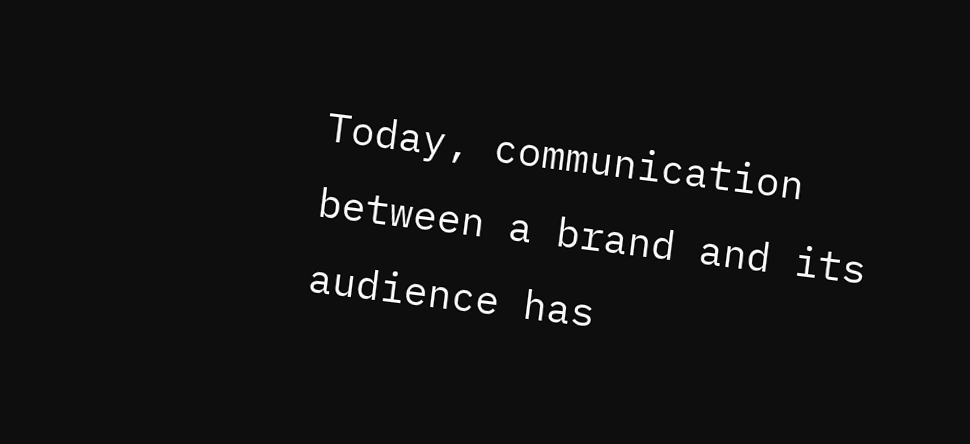Today, communication between a brand and its audience has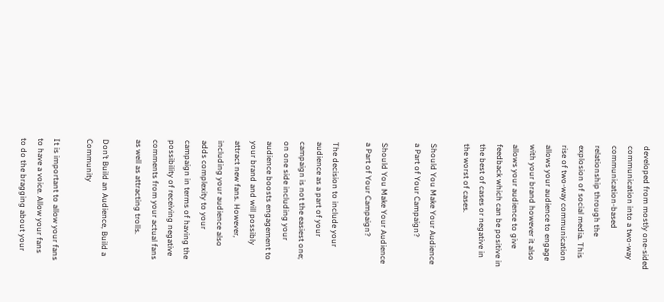developed from mostly one-sided communication into a two-way communication-based relationship through the explosion of social media. This rise of two-way communication allows your audience to engage with your brand however it also allows your audience to give feedback which can be positive in the best of cases or negative in the worst of cases.

Should You Make Your Audience a Part of Your Campaign?

Should You Make Your Audience a Part of Your Campaign?

The decision to include your audience as a part of your campaign is not the easiest one; on one side including your audience boosts engagement to your brand and will possibly attract new fans. However, including your audience also adds complexity to your campaign in terms of having the possibility of receiving negative comments from your actual fans as well as attracting trolls.

Don’t Build an Audience, Build a Community

It is important to allow your fans to have a voice. Allow your fans to do the bragging about your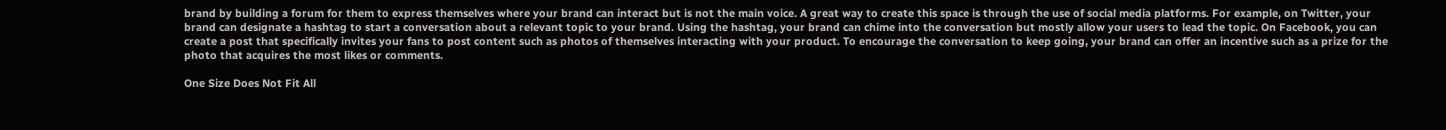brand by building a forum for them to express themselves where your brand can interact but is not the main voice. A great way to create this space is through the use of social media platforms. For example, on Twitter, your brand can designate a hashtag to start a conversation about a relevant topic to your brand. Using the hashtag, your brand can chime into the conversation but mostly allow your users to lead the topic. On Facebook, you can create a post that specifically invites your fans to post content such as photos of themselves interacting with your product. To encourage the conversation to keep going, your brand can offer an incentive such as a prize for the photo that acquires the most likes or comments.

One Size Does Not Fit All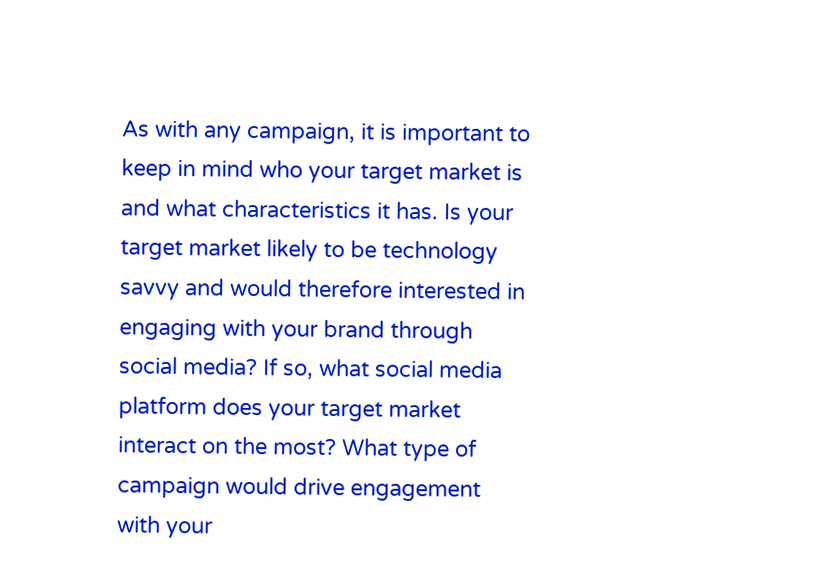As with any campaign, it is important to keep in mind who your target market is and what characteristics it has. Is your target market likely to be technology savvy and would therefore interested in engaging with your brand through social media? If so, what social media platform does your target market interact on the most? What type of campaign would drive engagement with your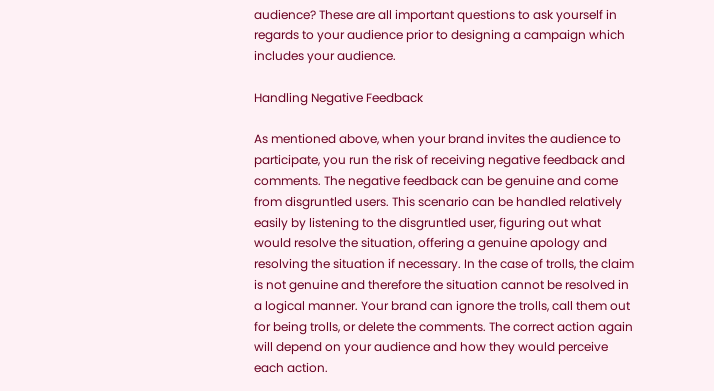audience? These are all important questions to ask yourself in regards to your audience prior to designing a campaign which includes your audience.

Handling Negative Feedback

As mentioned above, when your brand invites the audience to participate, you run the risk of receiving negative feedback and comments. The negative feedback can be genuine and come from disgruntled users. This scenario can be handled relatively easily by listening to the disgruntled user, figuring out what would resolve the situation, offering a genuine apology and resolving the situation if necessary. In the case of trolls, the claim is not genuine and therefore the situation cannot be resolved in a logical manner. Your brand can ignore the trolls, call them out for being trolls, or delete the comments. The correct action again will depend on your audience and how they would perceive each action.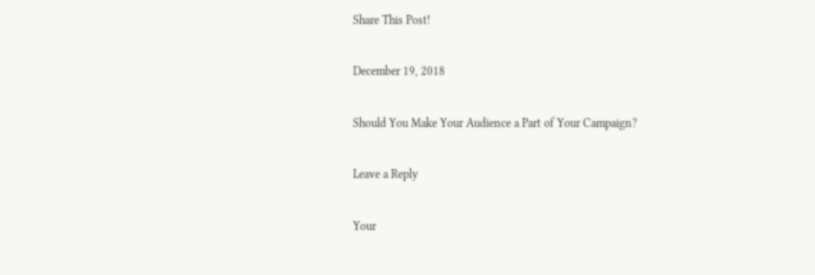Share This Post!

December 19, 2018

Should You Make Your Audience a Part of Your Campaign?

Leave a Reply

Your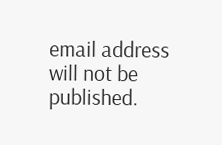email address will not be published.